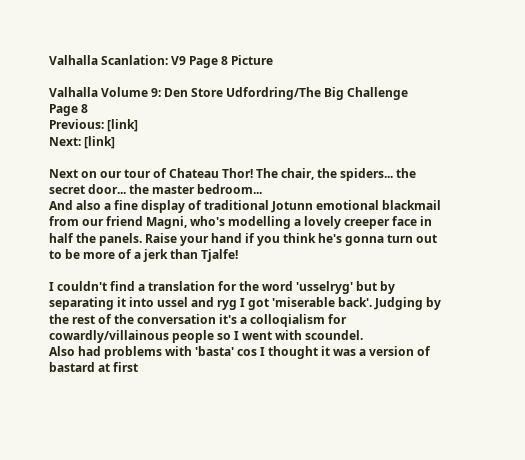Valhalla Scanlation: V9 Page 8 Picture

Valhalla Volume 9: Den Store Udfordring/The Big Challenge
Page 8
Previous: [link]
Next: [link]

Next on our tour of Chateau Thor! The chair, the spiders... the secret door... the master bedroom...
And also a fine display of traditional Jotunn emotional blackmail from our friend Magni, who's modelling a lovely creeper face in half the panels. Raise your hand if you think he's gonna turn out to be more of a jerk than Tjalfe!

I couldn't find a translation for the word 'usselryg' but by separating it into ussel and ryg I got 'miserable back'. Judging by the rest of the conversation it's a colloqialism for cowardly/villainous people so I went with scoundel.
Also had problems with 'basta' cos I thought it was a version of bastard at first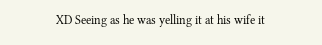XD Seeing as he was yelling it at his wife it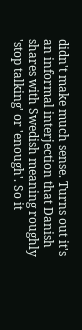didn't make much sense. Turns out it's an informal interjection that Danish shares with Swedish meaning roughly 'stop talking' or 'enough'. So it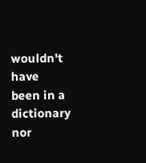wouldn't have been in a dictionary nor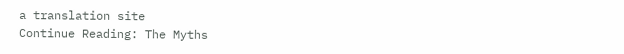a translation site
Continue Reading: The Myths